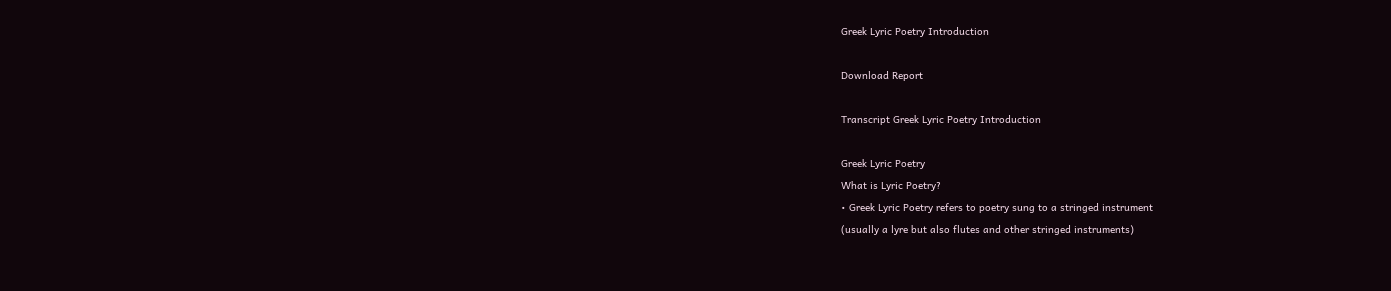Greek Lyric Poetry Introduction

Download Report

Transcript Greek Lyric Poetry Introduction

Greek Lyric Poetry
What is Lyric Poetry?
• Greek Lyric Poetry refers to poetry sung to a stringed instrument
(usually a lyre but also flutes and other stringed instruments)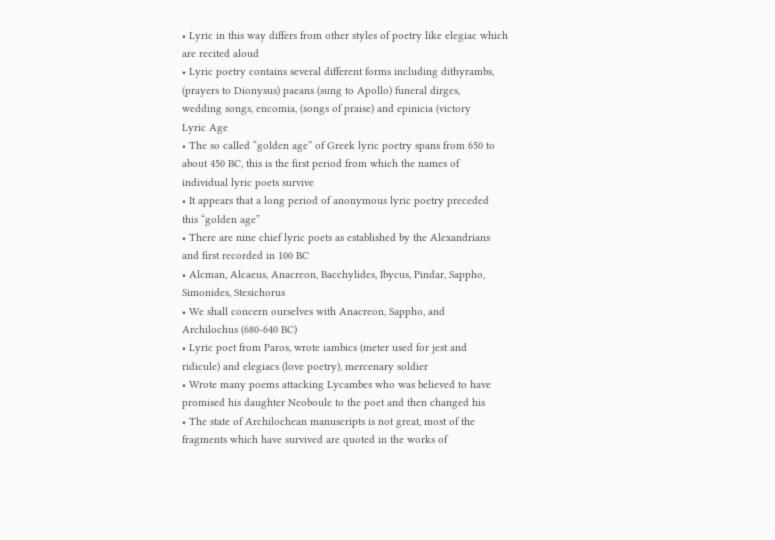• Lyric in this way differs from other styles of poetry like elegiac which
are recited aloud
• Lyric poetry contains several different forms including dithyrambs,
(prayers to Dionysus) paeans (sung to Apollo) funeral dirges,
wedding songs, encomia, (songs of praise) and epinicia (victory
Lyric Age
• The so called “golden age” of Greek lyric poetry spans from 650 to
about 450 BC, this is the first period from which the names of
individual lyric poets survive
• It appears that a long period of anonymous lyric poetry preceded
this “golden age”
• There are nine chief lyric poets as established by the Alexandrians
and first recorded in 100 BC
• Alcman, Alcaeus, Anacreon, Bacchylides, Ibycus, Pindar, Sappho,
Simonides, Stesichorus
• We shall concern ourselves with Anacreon, Sappho, and
Archilochus (680-640 BC)
• Lyric poet from Paros, wrote iambics (meter used for jest and
ridicule) and elegiacs (love poetry), mercenary soldier
• Wrote many poems attacking Lycambes who was believed to have
promised his daughter Neoboule to the poet and then changed his
• The state of Archilochean manuscripts is not great, most of the
fragments which have survived are quoted in the works of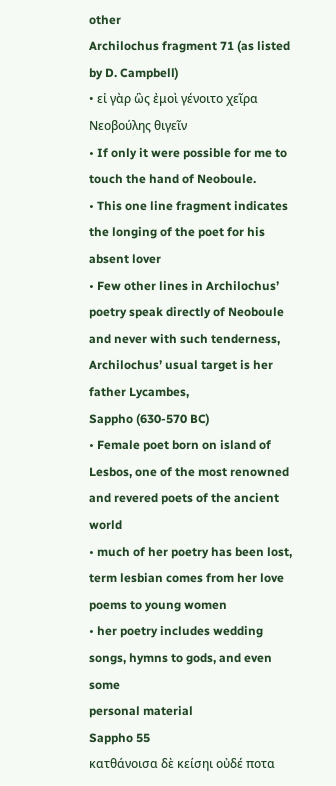other
Archilochus fragment 71 (as listed by D. Campbell)
• εἰ γὰρ ὣς ἐμοὶ γένοιτο χεῖρα Νεοβούλης θιγεῖν
• If only it were possible for me to touch the hand of Neoboule.
• This one line fragment indicates the longing of the poet for his
absent lover
• Few other lines in Archilochus’ poetry speak directly of Neoboule
and never with such tenderness, Archilochus’ usual target is her
father Lycambes,
Sappho (630-570 BC)
• Female poet born on island of Lesbos, one of the most renowned
and revered poets of the ancient world
• much of her poetry has been lost, term lesbian comes from her love
poems to young women
• her poetry includes wedding songs, hymns to gods, and even some
personal material
Sappho 55
κατθάνοισα δὲ κείσηι οὐδέ ποτα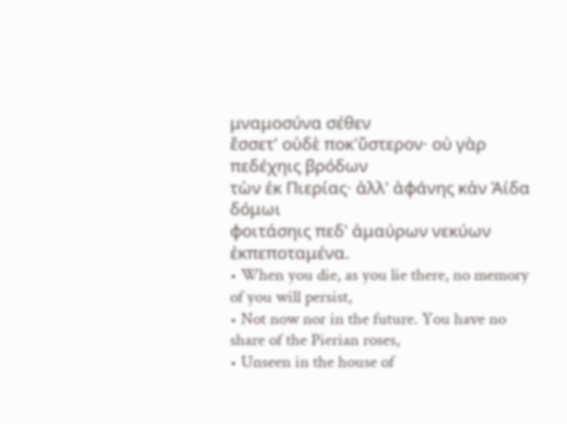μναμοσύνα σέθεν
ἔσσετ' οὐδὲ ποκ'ὔστερον· οὐ γὰρ πεδέχηις βρόδων
τὼν ἐκ Πιερίας· ἀλλ' ἀφάνης κἀν Ἀίδα δόμωι
φοιτάσηις πεδ' ἀμαύρων νεκύων ἐκπεποταμένα.
• When you die, as you lie there, no memory of you will persist,
• Not now nor in the future. You have no share of the Pierian roses,
• Unseen in the house of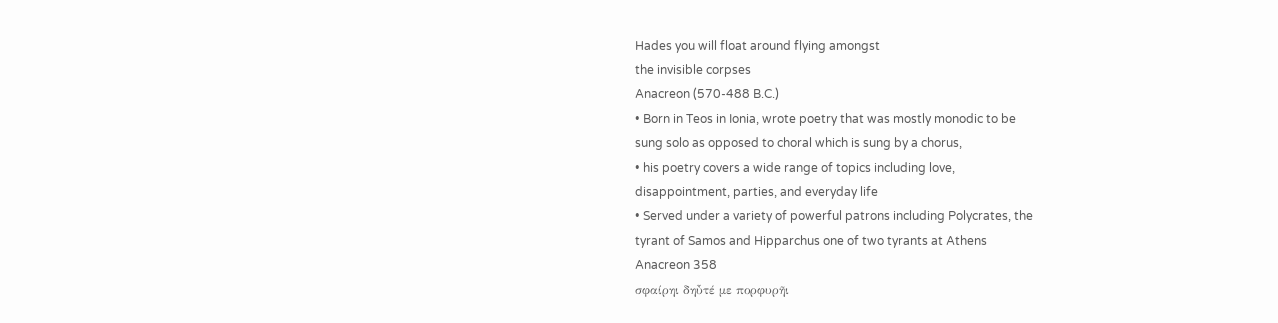Hades you will float around flying amongst
the invisible corpses
Anacreon (570-488 B.C.)
• Born in Teos in Ionia, wrote poetry that was mostly monodic to be
sung solo as opposed to choral which is sung by a chorus,
• his poetry covers a wide range of topics including love,
disappointment, parties, and everyday life
• Served under a variety of powerful patrons including Polycrates, the
tyrant of Samos and Hipparchus one of two tyrants at Athens
Anacreon 358
σφαίρηι δηὖτέ με πορφυρῆι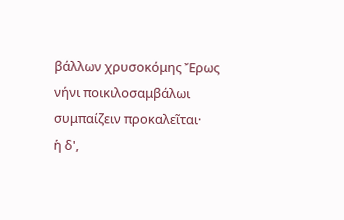βάλλων χρυσοκόμης Ἔρως
νήνι ποικιλοσαμβάλωι
συμπαίζειν προκαλεῖται·
ἡ δ',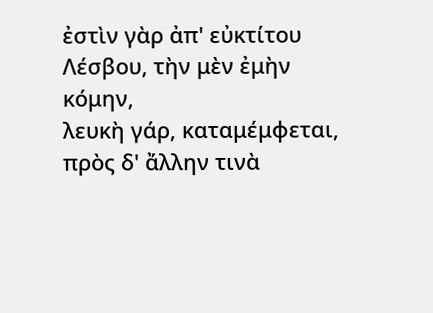ἐστὶν γὰρ ἀπ' εὐκτίτου
Λέσβου, τὴν μὲν ἐμὴν κόμην,
λευκὴ γάρ, καταμέμφεται,
πρὸς δ' ἄλλην τινὰ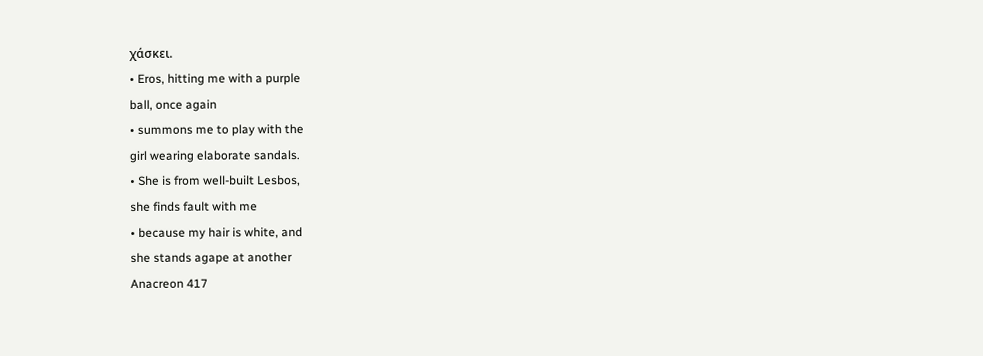χάσκει.
• Eros, hitting me with a purple
ball, once again
• summons me to play with the
girl wearing elaborate sandals.
• She is from well-built Lesbos,
she finds fault with me
• because my hair is white, and
she stands agape at another
Anacreon 417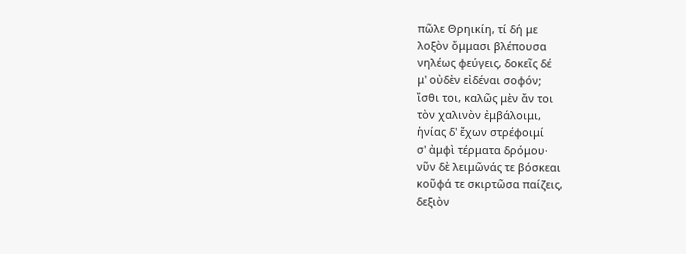πῶλε Θρηικίη, τί δή με
λοξὸν ὄμμασι βλέπουσα
νηλέως φεύγεις, δοκεῖς δέ
μ' οὐδὲν εἰδέναι σοφόν;
ἴσθι τοι, καλῶς μὲν ἄν τοι
τὸν χαλινὸν ἐμβάλοιμι,
ἡνίας δ' ἔχων στρέφοιμί
σ' ἀμφὶ τέρματα δρόμου·
νῦν δὲ λειμῶνάς τε βόσκεαι
κοῦφά τε σκιρτῶσα παίζεις,
δεξιὸν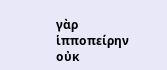γὰρ ἱπποπείρην
οὐκ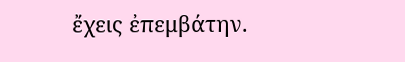ἔχεις ἐπεμβάτην.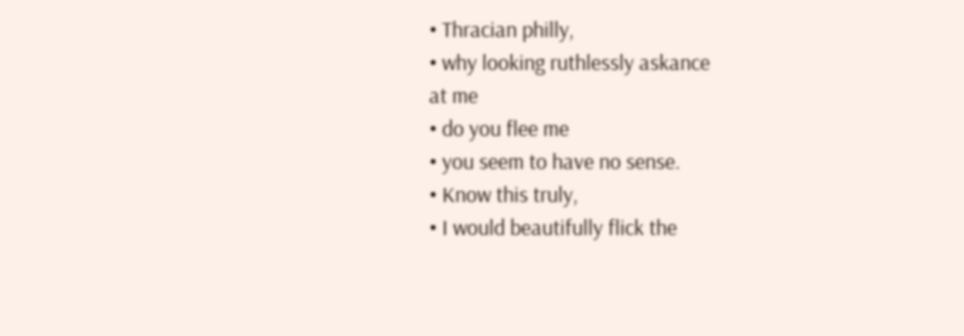• Thracian philly,
• why looking ruthlessly askance
at me
• do you flee me
• you seem to have no sense.
• Know this truly,
• I would beautifully flick the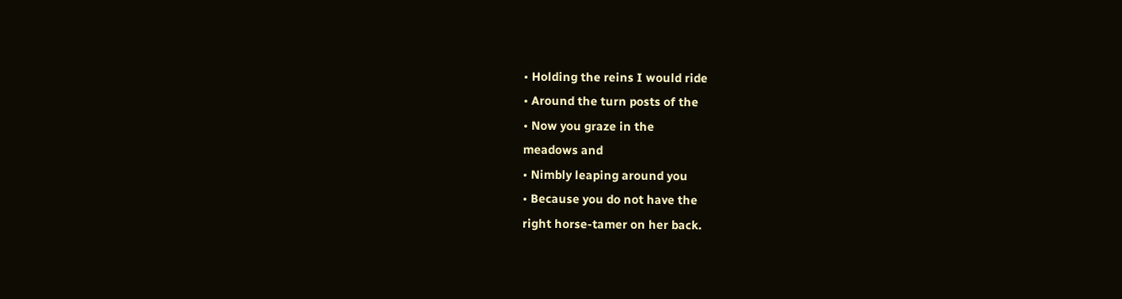• Holding the reins I would ride
• Around the turn posts of the
• Now you graze in the
meadows and
• Nimbly leaping around you
• Because you do not have the
right horse-tamer on her back.